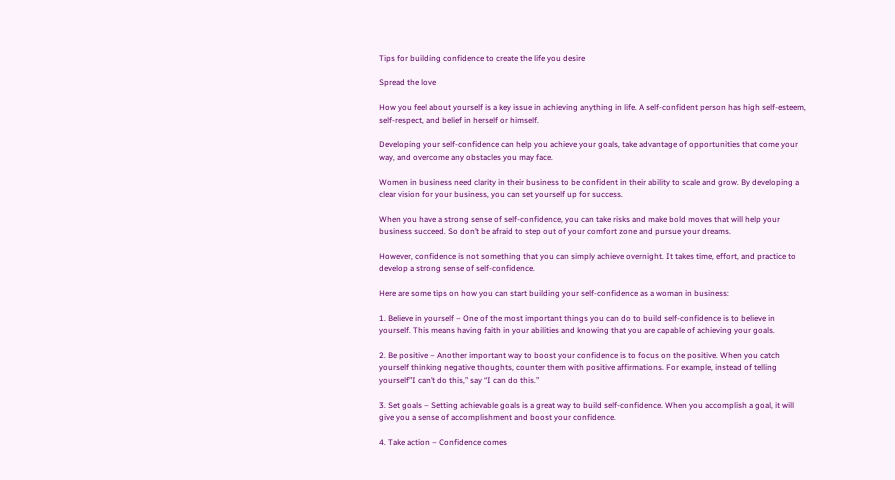Tips for building confidence to create the life you desire

Spread the love

How you feel about yourself is a key issue in achieving anything in life. A self-confident person has high self-esteem, self-respect, and belief in herself or himself.

Developing your self-confidence can help you achieve your goals, take advantage of opportunities that come your way, and overcome any obstacles you may face.

Women in business need clarity in their business to be confident in their ability to scale and grow. By developing a clear vision for your business, you can set yourself up for success.

When you have a strong sense of self-confidence, you can take risks and make bold moves that will help your business succeed. So don’t be afraid to step out of your comfort zone and pursue your dreams.

However, confidence is not something that you can simply achieve overnight. It takes time, effort, and practice to develop a strong sense of self-confidence.

Here are some tips on how you can start building your self-confidence as a woman in business:

1. Believe in yourself – One of the most important things you can do to build self-confidence is to believe in yourself. This means having faith in your abilities and knowing that you are capable of achieving your goals.

2. Be positive – Another important way to boost your confidence is to focus on the positive. When you catch yourself thinking negative thoughts, counter them with positive affirmations. For example, instead of telling yourself”I can’t do this,” say “I can do this.”

3. Set goals – Setting achievable goals is a great way to build self-confidence. When you accomplish a goal, it will give you a sense of accomplishment and boost your confidence.

4. Take action – Confidence comes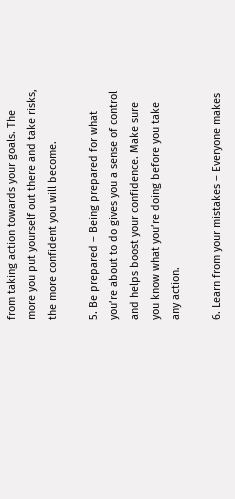from taking action towards your goals. The more you put yourself out there and take risks, the more confident you will become.

5. Be prepared – Being prepared for what you’re about to do gives you a sense of control and helps boost your confidence. Make sure you know what you’re doing before you take any action.

6. Learn from your mistakes – Everyone makes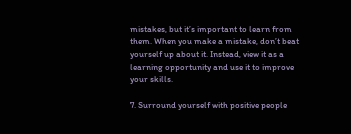mistakes, but it’s important to learn from them. When you make a mistake, don’t beat yourself up about it. Instead, view it as a learning opportunity and use it to improve your skills.

7. Surround yourself with positive people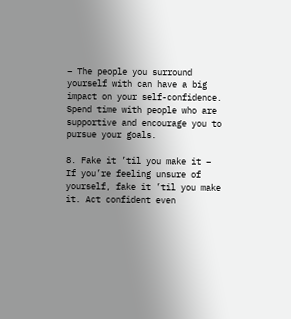– The people you surround yourself with can have a big impact on your self-confidence. Spend time with people who are supportive and encourage you to pursue your goals.

8. Fake it ’til you make it – If you’re feeling unsure of yourself, fake it ’til you make it. Act confident even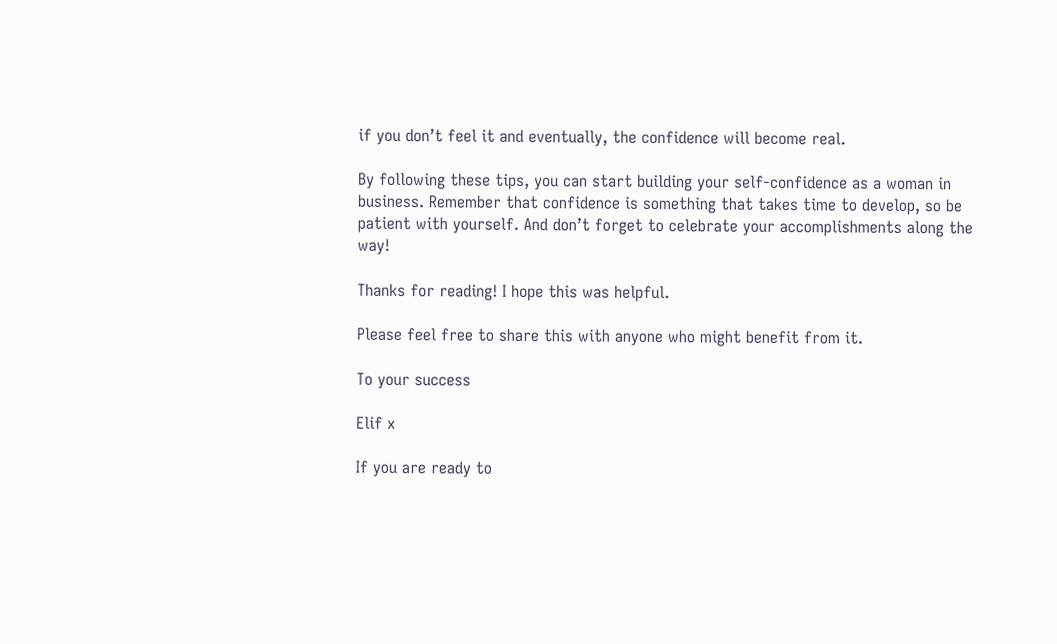if you don’t feel it and eventually, the confidence will become real.

By following these tips, you can start building your self-confidence as a woman in business. Remember that confidence is something that takes time to develop, so be patient with yourself. And don’t forget to celebrate your accomplishments along the way!

Thanks for reading! I hope this was helpful.

Please feel free to share this with anyone who might benefit from it.

To your success

Elif x

If you are ready to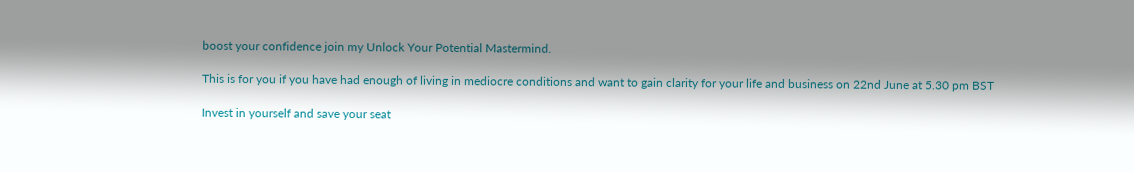boost your confidence join my Unlock Your Potential Mastermind.

This is for you if you have had enough of living in mediocre conditions and want to gain clarity for your life and business on 22nd June at 5.30 pm BST

Invest in yourself and save your seat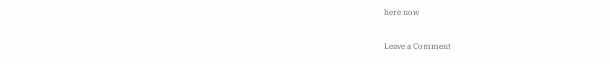here now

Leave a Comment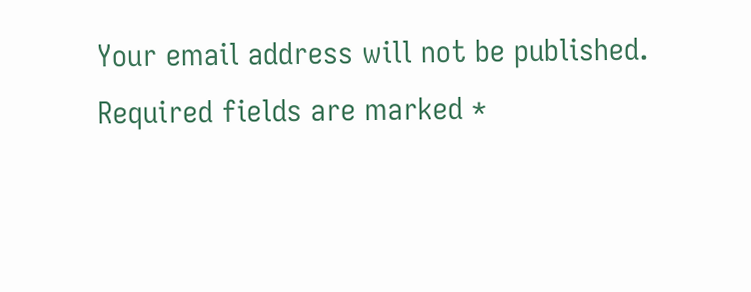Your email address will not be published. Required fields are marked *